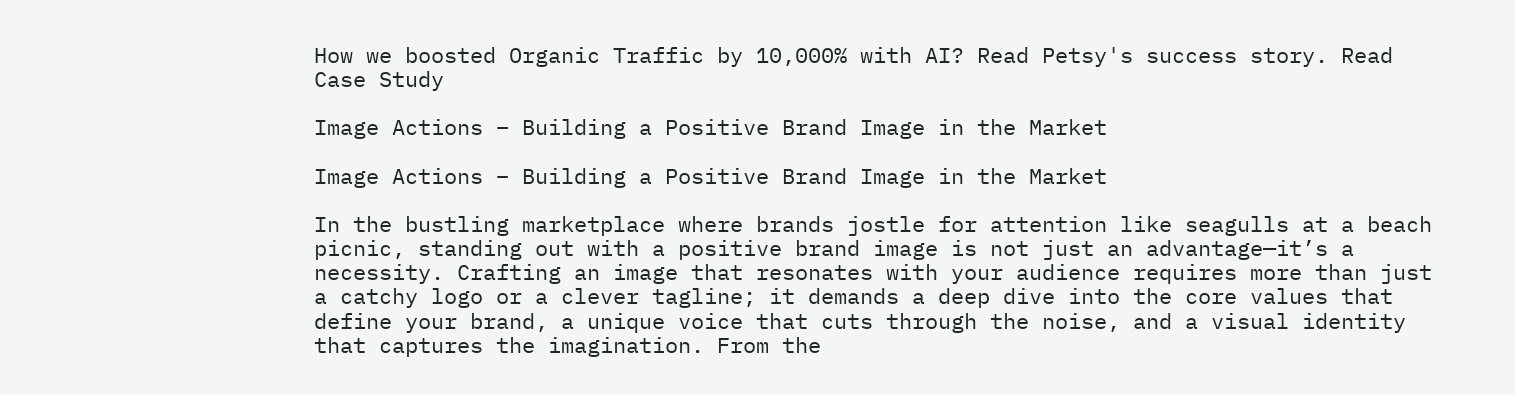How we boosted Organic Traffic by 10,000% with AI? Read Petsy's success story. Read Case Study

Image Actions – Building a Positive Brand Image in the Market

Image Actions – Building a Positive Brand Image in the Market

In the bustling marketplace where brands jostle for attention like seagulls at a beach picnic, standing out with a positive brand image is not just an advantage—it’s a necessity. Crafting an image that resonates with your audience requires more than just a catchy logo or a clever tagline; it demands a deep dive into the core values that define your brand, a unique voice that cuts through the noise, and a visual identity that captures the imagination. From the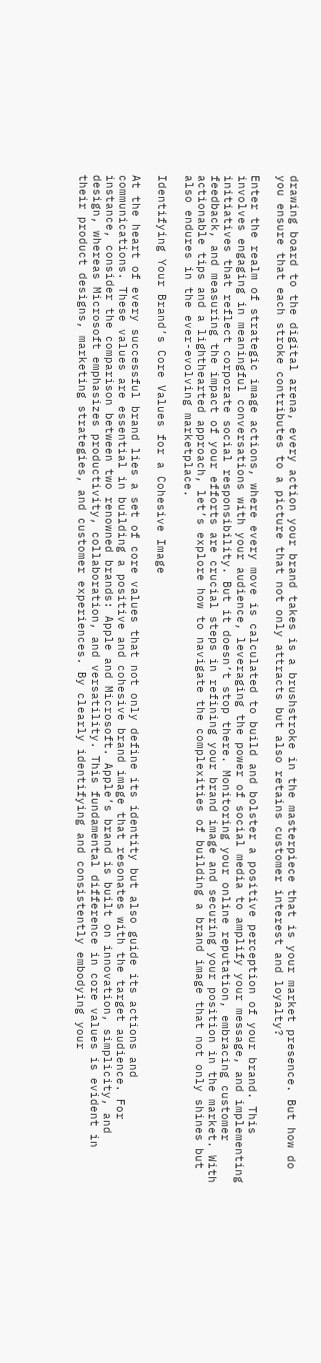drawing board to the digital arena, every action your brand takes is a brushstroke in the masterpiece that is your market presence. But how do you ensure that each stroke contributes to a picture that not only attracts but also retains customer interest and loyalty?

Enter the realm of strategic image actions, where every move is calculated to build and bolster a positive perception of your brand. This involves engaging in meaningful conversations with your audience, leveraging the power of social media to amplify your message, and implementing initiatives that reflect corporate social responsibility. But it doesn’t stop there. Monitoring your online reputation, embracing customer feedback, and measuring the impact of your efforts are crucial steps in refining your brand image and securing your position in the market. With actionable tips and a lighthearted approach, let’s explore how to navigate the complexities of building a brand image that not only shines but also endures in the ever-evolving marketplace.

Identifying Your Brand’s Core Values for a Cohesive Image

At the heart of every successful brand lies a set of core values that not only define its identity but also guide its actions and communications. These values are essential in building a positive and cohesive brand image that resonates with the target audience. For instance, consider the comparison between two renowned brands: Apple and Microsoft. Apple’s brand is built on innovation, simplicity, and design, whereas Microsoft emphasizes productivity, collaboration, and versatility. This fundamental difference in core values is evident in their product designs, marketing strategies, and customer experiences. By clearly identifying and consistently embodying your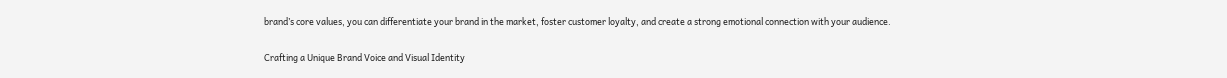brand’s core values, you can differentiate your brand in the market, foster customer loyalty, and create a strong emotional connection with your audience.

Crafting a Unique Brand Voice and Visual Identity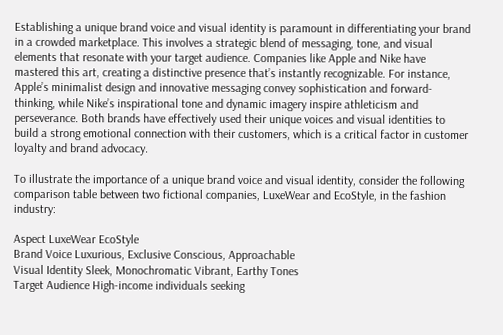Establishing a unique brand voice and visual identity is paramount in differentiating your brand in a crowded marketplace. This involves a strategic blend of messaging, tone, and visual elements that resonate with your target audience. Companies like Apple and Nike have mastered this art, creating a distinctive presence that’s instantly recognizable. For instance, Apple’s minimalist design and innovative messaging convey sophistication and forward-thinking, while Nike’s inspirational tone and dynamic imagery inspire athleticism and perseverance. Both brands have effectively used their unique voices and visual identities to build a strong emotional connection with their customers, which is a critical factor in customer loyalty and brand advocacy.

To illustrate the importance of a unique brand voice and visual identity, consider the following comparison table between two fictional companies, LuxeWear and EcoStyle, in the fashion industry:

Aspect LuxeWear EcoStyle
Brand Voice Luxurious, Exclusive Conscious, Approachable
Visual Identity Sleek, Monochromatic Vibrant, Earthy Tones
Target Audience High-income individuals seeking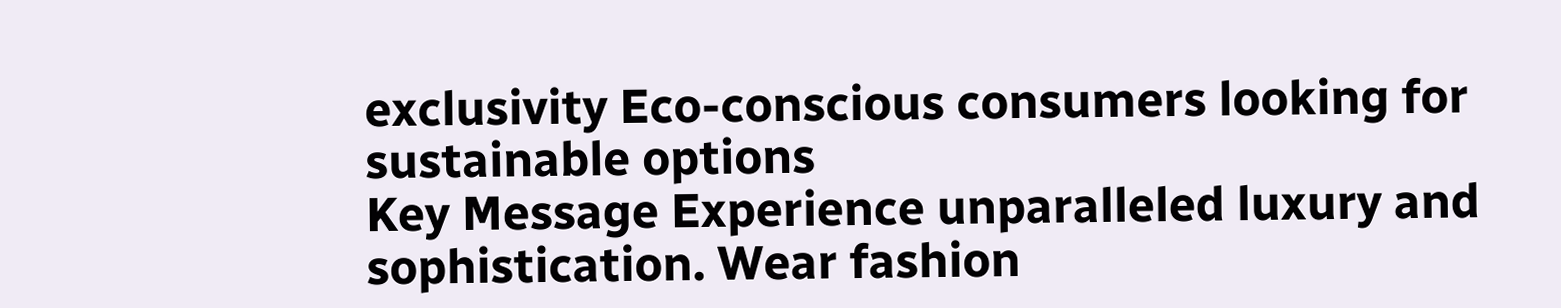exclusivity Eco-conscious consumers looking for sustainable options
Key Message Experience unparalleled luxury and sophistication. Wear fashion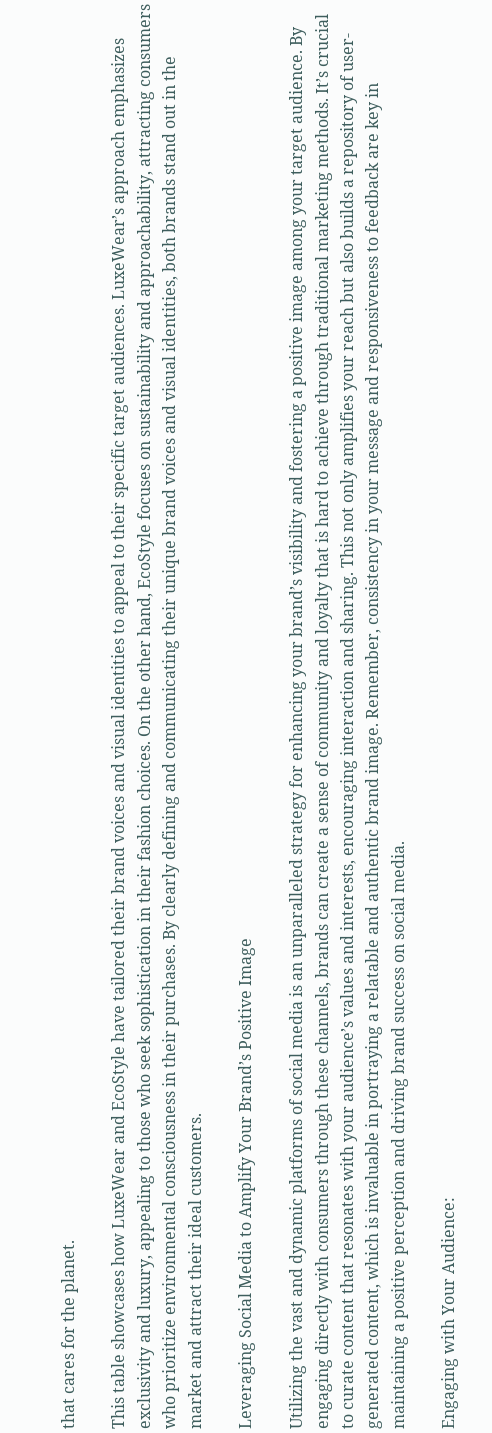that cares for the planet.

This table showcases how LuxeWear and EcoStyle have tailored their brand voices and visual identities to appeal to their specific target audiences. LuxeWear’s approach emphasizes exclusivity and luxury, appealing to those who seek sophistication in their fashion choices. On the other hand, EcoStyle focuses on sustainability and approachability, attracting consumers who prioritize environmental consciousness in their purchases. By clearly defining and communicating their unique brand voices and visual identities, both brands stand out in the market and attract their ideal customers.

Leveraging Social Media to Amplify Your Brand’s Positive Image

Utilizing the vast and dynamic platforms of social media is an unparalleled strategy for enhancing your brand’s visibility and fostering a positive image among your target audience. By engaging directly with consumers through these channels, brands can create a sense of community and loyalty that is hard to achieve through traditional marketing methods. It’s crucial to curate content that resonates with your audience’s values and interests, encouraging interaction and sharing. This not only amplifies your reach but also builds a repository of user-generated content, which is invaluable in portraying a relatable and authentic brand image. Remember, consistency in your message and responsiveness to feedback are key in maintaining a positive perception and driving brand success on social media.

Engaging with Your Audience: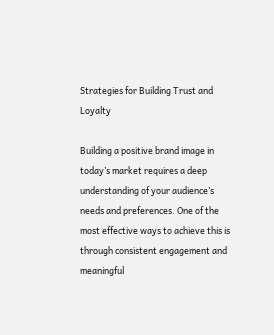Strategies for Building Trust and Loyalty

Building a positive brand image in today’s market requires a deep understanding of your audience’s needs and preferences. One of the most effective ways to achieve this is through consistent engagement and meaningful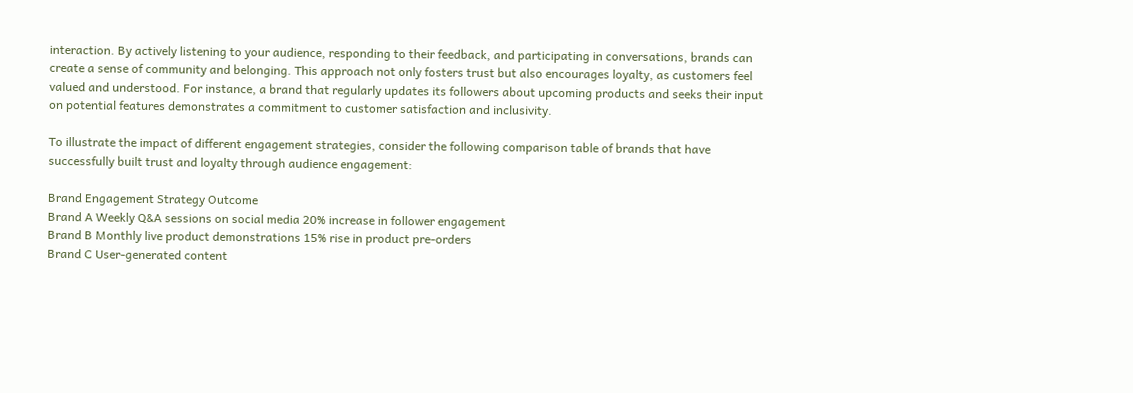interaction. By actively listening to your audience, responding to their feedback, and participating in conversations, brands can create a sense of community and belonging. This approach not only fosters trust but also encourages loyalty, as customers feel valued and understood. For instance, a brand that regularly updates its followers about upcoming products and seeks their input on potential features demonstrates a commitment to customer satisfaction and inclusivity.

To illustrate the impact of different engagement strategies, consider the following comparison table of brands that have successfully built trust and loyalty through audience engagement:

Brand Engagement Strategy Outcome
Brand A Weekly Q&A sessions on social media 20% increase in follower engagement
Brand B Monthly live product demonstrations 15% rise in product pre-orders
Brand C User-generated content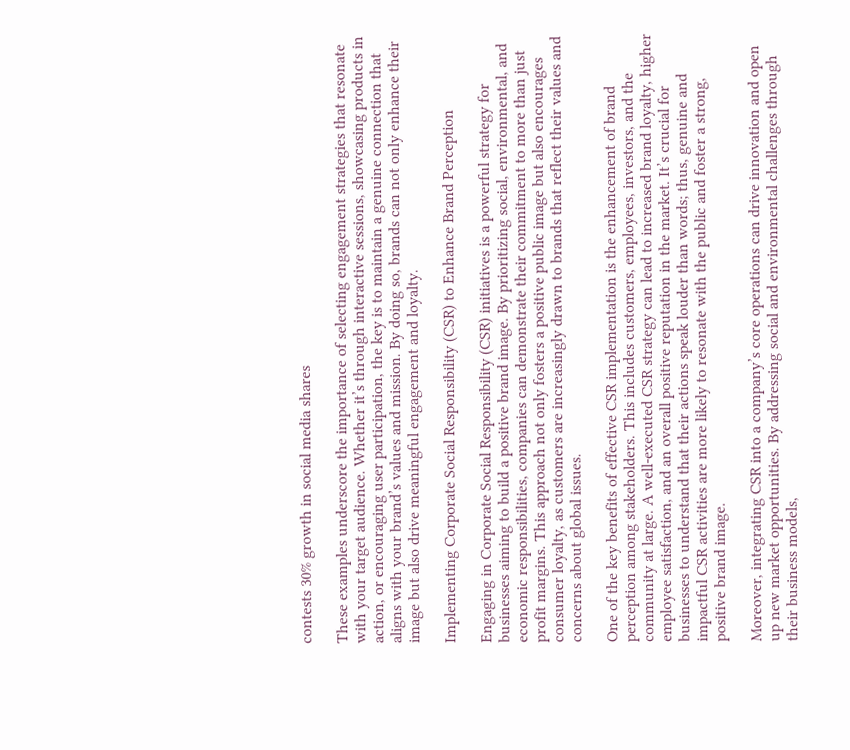contests 30% growth in social media shares

These examples underscore the importance of selecting engagement strategies that resonate with your target audience. Whether it’s through interactive sessions, showcasing products in action, or encouraging user participation, the key is to maintain a genuine connection that aligns with your brand’s values and mission. By doing so, brands can not only enhance their image but also drive meaningful engagement and loyalty.

Implementing Corporate Social Responsibility (CSR) to Enhance Brand Perception

Engaging in Corporate Social Responsibility (CSR) initiatives is a powerful strategy for businesses aiming to build a positive brand image. By prioritizing social, environmental, and economic responsibilities, companies can demonstrate their commitment to more than just profit margins. This approach not only fosters a positive public image but also encourages consumer loyalty, as customers are increasingly drawn to brands that reflect their values and concerns about global issues.

One of the key benefits of effective CSR implementation is the enhancement of brand perception among stakeholders. This includes customers, employees, investors, and the community at large. A well-executed CSR strategy can lead to increased brand loyalty, higher employee satisfaction, and an overall positive reputation in the market. It’s crucial for businesses to understand that their actions speak louder than words; thus, genuine and impactful CSR activities are more likely to resonate with the public and foster a strong, positive brand image.

Moreover, integrating CSR into a company’s core operations can drive innovation and open up new market opportunities. By addressing social and environmental challenges through their business models,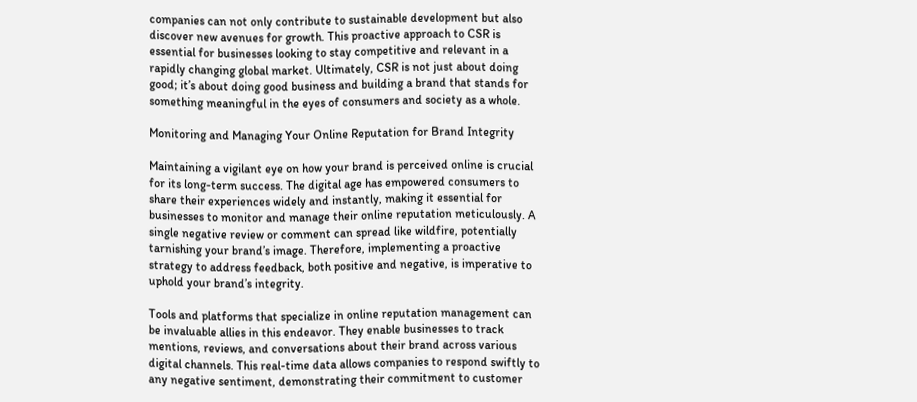companies can not only contribute to sustainable development but also discover new avenues for growth. This proactive approach to CSR is essential for businesses looking to stay competitive and relevant in a rapidly changing global market. Ultimately, CSR is not just about doing good; it’s about doing good business and building a brand that stands for something meaningful in the eyes of consumers and society as a whole.

Monitoring and Managing Your Online Reputation for Brand Integrity

Maintaining a vigilant eye on how your brand is perceived online is crucial for its long-term success. The digital age has empowered consumers to share their experiences widely and instantly, making it essential for businesses to monitor and manage their online reputation meticulously. A single negative review or comment can spread like wildfire, potentially tarnishing your brand’s image. Therefore, implementing a proactive strategy to address feedback, both positive and negative, is imperative to uphold your brand’s integrity.

Tools and platforms that specialize in online reputation management can be invaluable allies in this endeavor. They enable businesses to track mentions, reviews, and conversations about their brand across various digital channels. This real-time data allows companies to respond swiftly to any negative sentiment, demonstrating their commitment to customer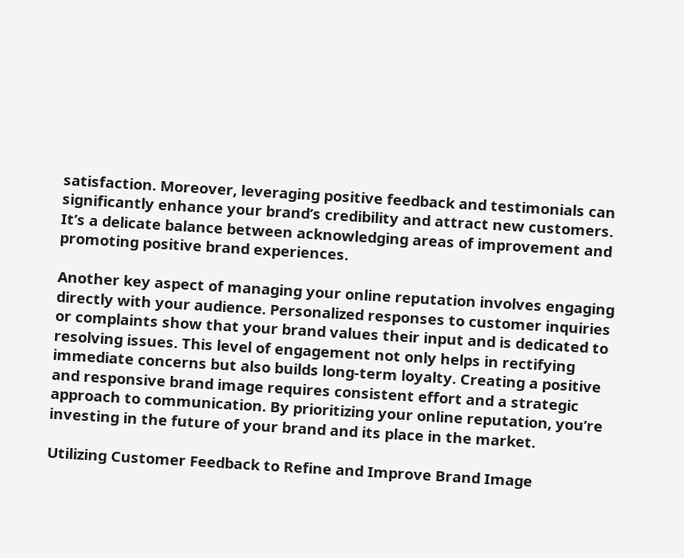satisfaction. Moreover, leveraging positive feedback and testimonials can significantly enhance your brand’s credibility and attract new customers. It’s a delicate balance between acknowledging areas of improvement and promoting positive brand experiences.

Another key aspect of managing your online reputation involves engaging directly with your audience. Personalized responses to customer inquiries or complaints show that your brand values their input and is dedicated to resolving issues. This level of engagement not only helps in rectifying immediate concerns but also builds long-term loyalty. Creating a positive and responsive brand image requires consistent effort and a strategic approach to communication. By prioritizing your online reputation, you’re investing in the future of your brand and its place in the market.

Utilizing Customer Feedback to Refine and Improve Brand Image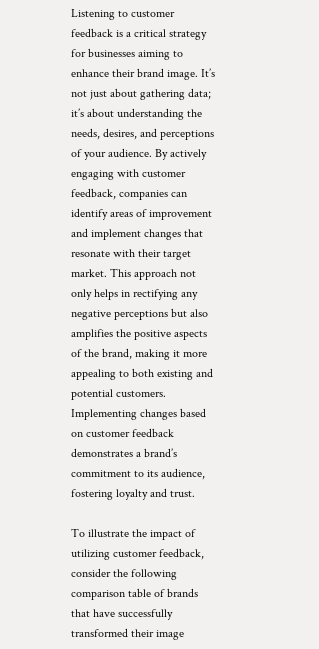Listening to customer feedback is a critical strategy for businesses aiming to enhance their brand image. It’s not just about gathering data; it’s about understanding the needs, desires, and perceptions of your audience. By actively engaging with customer feedback, companies can identify areas of improvement and implement changes that resonate with their target market. This approach not only helps in rectifying any negative perceptions but also amplifies the positive aspects of the brand, making it more appealing to both existing and potential customers. Implementing changes based on customer feedback demonstrates a brand’s commitment to its audience, fostering loyalty and trust.

To illustrate the impact of utilizing customer feedback, consider the following comparison table of brands that have successfully transformed their image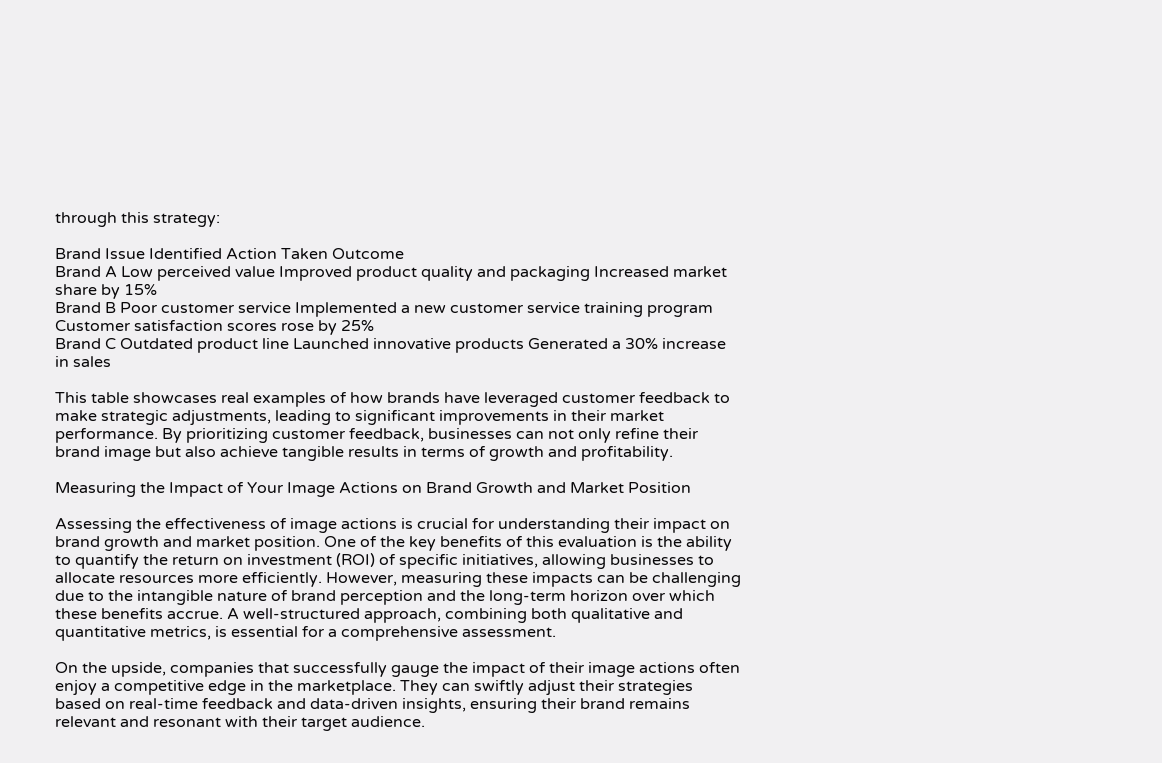through this strategy:

Brand Issue Identified Action Taken Outcome
Brand A Low perceived value Improved product quality and packaging Increased market share by 15%
Brand B Poor customer service Implemented a new customer service training program Customer satisfaction scores rose by 25%
Brand C Outdated product line Launched innovative products Generated a 30% increase in sales

This table showcases real examples of how brands have leveraged customer feedback to make strategic adjustments, leading to significant improvements in their market performance. By prioritizing customer feedback, businesses can not only refine their brand image but also achieve tangible results in terms of growth and profitability.

Measuring the Impact of Your Image Actions on Brand Growth and Market Position

Assessing the effectiveness of image actions is crucial for understanding their impact on brand growth and market position. One of the key benefits of this evaluation is the ability to quantify the return on investment (ROI) of specific initiatives, allowing businesses to allocate resources more efficiently. However, measuring these impacts can be challenging due to the intangible nature of brand perception and the long-term horizon over which these benefits accrue. A well-structured approach, combining both qualitative and quantitative metrics, is essential for a comprehensive assessment.

On the upside, companies that successfully gauge the impact of their image actions often enjoy a competitive edge in the marketplace. They can swiftly adjust their strategies based on real-time feedback and data-driven insights, ensuring their brand remains relevant and resonant with their target audience.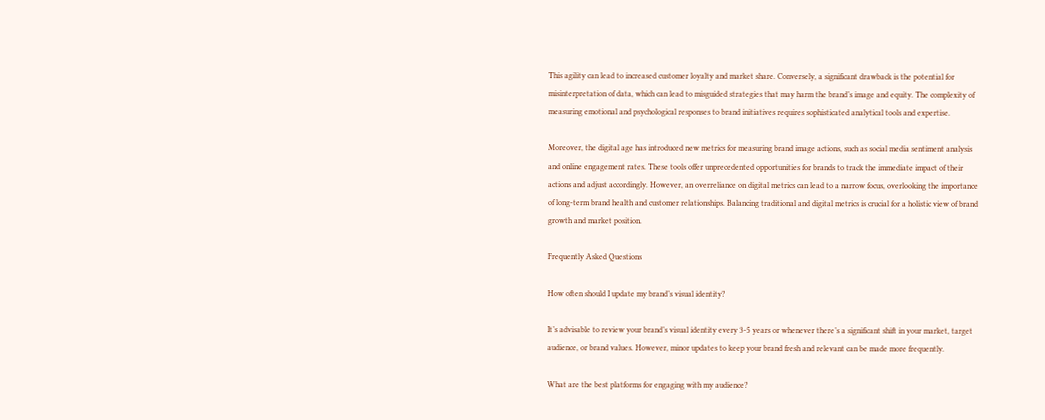This agility can lead to increased customer loyalty and market share. Conversely, a significant drawback is the potential for misinterpretation of data, which can lead to misguided strategies that may harm the brand’s image and equity. The complexity of measuring emotional and psychological responses to brand initiatives requires sophisticated analytical tools and expertise.

Moreover, the digital age has introduced new metrics for measuring brand image actions, such as social media sentiment analysis and online engagement rates. These tools offer unprecedented opportunities for brands to track the immediate impact of their actions and adjust accordingly. However, an overreliance on digital metrics can lead to a narrow focus, overlooking the importance of long-term brand health and customer relationships. Balancing traditional and digital metrics is crucial for a holistic view of brand growth and market position.

Frequently Asked Questions

How often should I update my brand’s visual identity?

It’s advisable to review your brand’s visual identity every 3-5 years or whenever there’s a significant shift in your market, target audience, or brand values. However, minor updates to keep your brand fresh and relevant can be made more frequently.

What are the best platforms for engaging with my audience?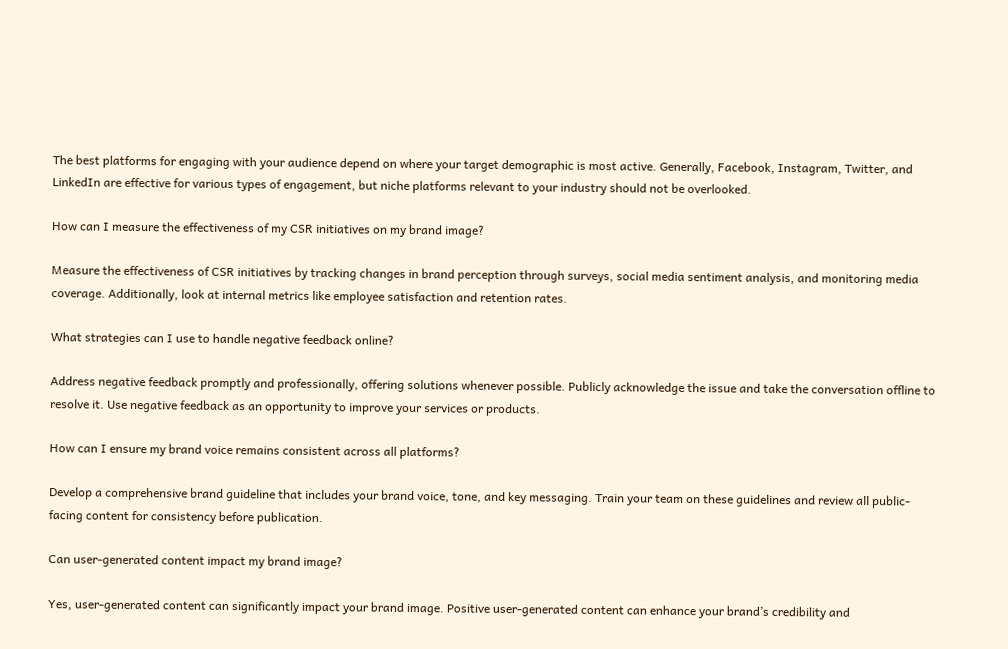The best platforms for engaging with your audience depend on where your target demographic is most active. Generally, Facebook, Instagram, Twitter, and LinkedIn are effective for various types of engagement, but niche platforms relevant to your industry should not be overlooked.

How can I measure the effectiveness of my CSR initiatives on my brand image?

Measure the effectiveness of CSR initiatives by tracking changes in brand perception through surveys, social media sentiment analysis, and monitoring media coverage. Additionally, look at internal metrics like employee satisfaction and retention rates.

What strategies can I use to handle negative feedback online?

Address negative feedback promptly and professionally, offering solutions whenever possible. Publicly acknowledge the issue and take the conversation offline to resolve it. Use negative feedback as an opportunity to improve your services or products.

How can I ensure my brand voice remains consistent across all platforms?

Develop a comprehensive brand guideline that includes your brand voice, tone, and key messaging. Train your team on these guidelines and review all public-facing content for consistency before publication.

Can user-generated content impact my brand image?

Yes, user-generated content can significantly impact your brand image. Positive user-generated content can enhance your brand’s credibility and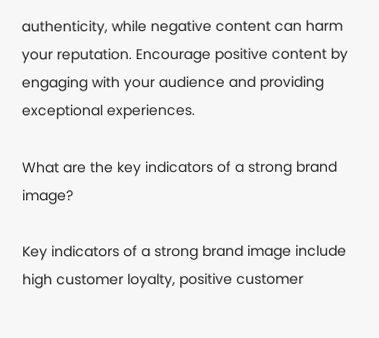authenticity, while negative content can harm your reputation. Encourage positive content by engaging with your audience and providing exceptional experiences.

What are the key indicators of a strong brand image?

Key indicators of a strong brand image include high customer loyalty, positive customer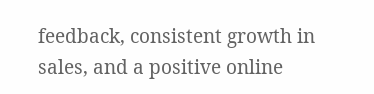feedback, consistent growth in sales, and a positive online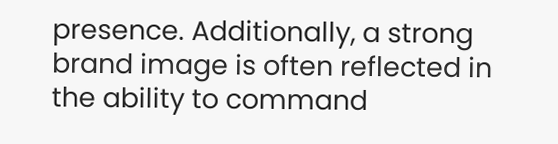presence. Additionally, a strong brand image is often reflected in the ability to command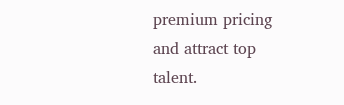premium pricing and attract top talent.